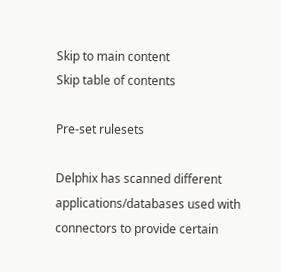Skip to main content
Skip table of contents

Pre-set rulesets

Delphix has scanned different applications/databases used with connectors to provide certain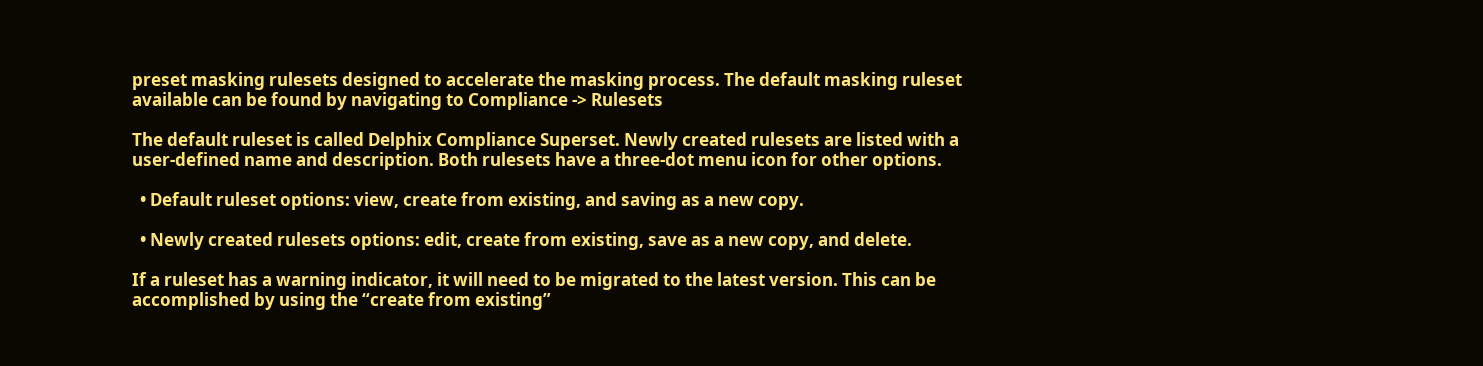preset masking rulesets designed to accelerate the masking process. The default masking ruleset available can be found by navigating to Compliance -> Rulesets

The default ruleset is called Delphix Compliance Superset. Newly created rulesets are listed with a user-defined name and description. Both rulesets have a three-dot menu icon for other options.

  • Default ruleset options: view, create from existing, and saving as a new copy.

  • Newly created rulesets options: edit, create from existing, save as a new copy, and delete.

If a ruleset has a warning indicator, it will need to be migrated to the latest version. This can be accomplished by using the “create from existing”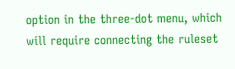option in the three-dot menu, which will require connecting the ruleset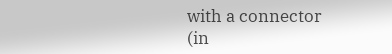with a connector (in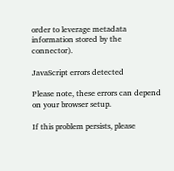order to leverage metadata information stored by the connector).

JavaScript errors detected

Please note, these errors can depend on your browser setup.

If this problem persists, please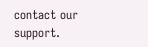contact our support.